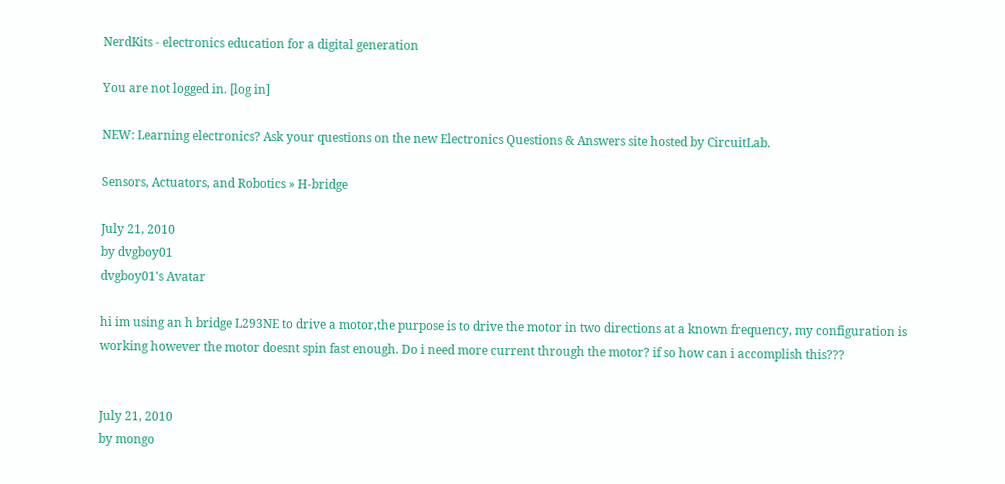NerdKits - electronics education for a digital generation

You are not logged in. [log in]

NEW: Learning electronics? Ask your questions on the new Electronics Questions & Answers site hosted by CircuitLab.

Sensors, Actuators, and Robotics » H-bridge

July 21, 2010
by dvgboy01
dvgboy01's Avatar

hi im using an h bridge L293NE to drive a motor,the purpose is to drive the motor in two directions at a known frequency, my configuration is working however the motor doesnt spin fast enough. Do i need more current through the motor? if so how can i accomplish this???


July 21, 2010
by mongo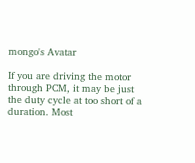mongo's Avatar

If you are driving the motor through PCM, it may be just the duty cycle at too short of a duration. Most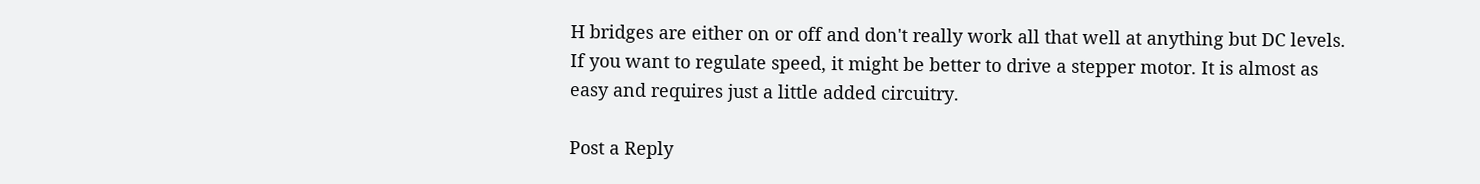H bridges are either on or off and don't really work all that well at anything but DC levels. If you want to regulate speed, it might be better to drive a stepper motor. It is almost as easy and requires just a little added circuitry.

Post a Reply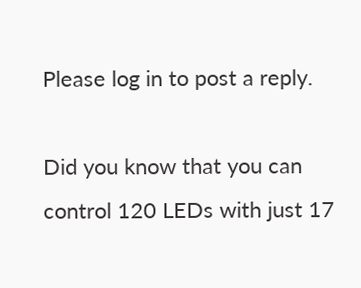Please log in to post a reply.

Did you know that you can control 120 LEDs with just 17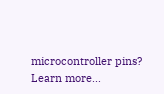microcontroller pins? Learn more...